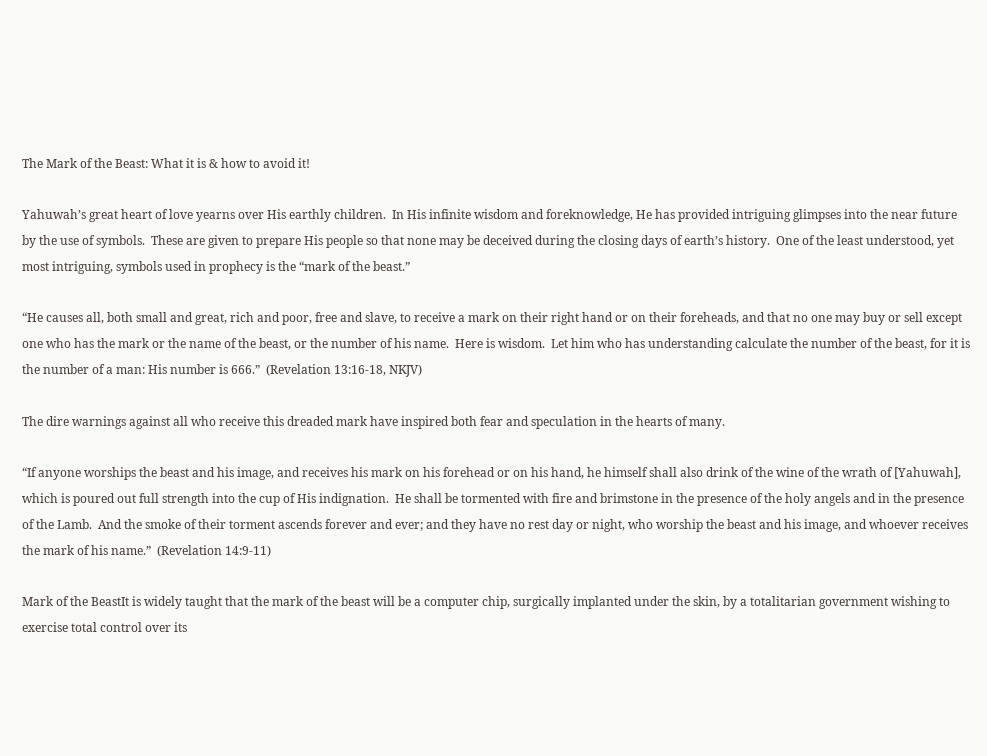The Mark of the Beast: What it is & how to avoid it!

Yahuwah’s great heart of love yearns over His earthly children.  In His infinite wisdom and foreknowledge, He has provided intriguing glimpses into the near future by the use of symbols.  These are given to prepare His people so that none may be deceived during the closing days of earth’s history.  One of the least understood, yet most intriguing, symbols used in prophecy is the “mark of the beast.”

“He causes all, both small and great, rich and poor, free and slave, to receive a mark on their right hand or on their foreheads, and that no one may buy or sell except one who has the mark or the name of the beast, or the number of his name.  Here is wisdom.  Let him who has understanding calculate the number of the beast, for it is the number of a man: His number is 666.”  (Revelation 13:16-18, NKJV)

The dire warnings against all who receive this dreaded mark have inspired both fear and speculation in the hearts of many.

“If anyone worships the beast and his image, and receives his mark on his forehead or on his hand, he himself shall also drink of the wine of the wrath of [Yahuwah], which is poured out full strength into the cup of His indignation.  He shall be tormented with fire and brimstone in the presence of the holy angels and in the presence of the Lamb.  And the smoke of their torment ascends forever and ever; and they have no rest day or night, who worship the beast and his image, and whoever receives the mark of his name.”  (Revelation 14:9-11)

Mark of the BeastIt is widely taught that the mark of the beast will be a computer chip, surgically implanted under the skin, by a totalitarian government wishing to exercise total control over its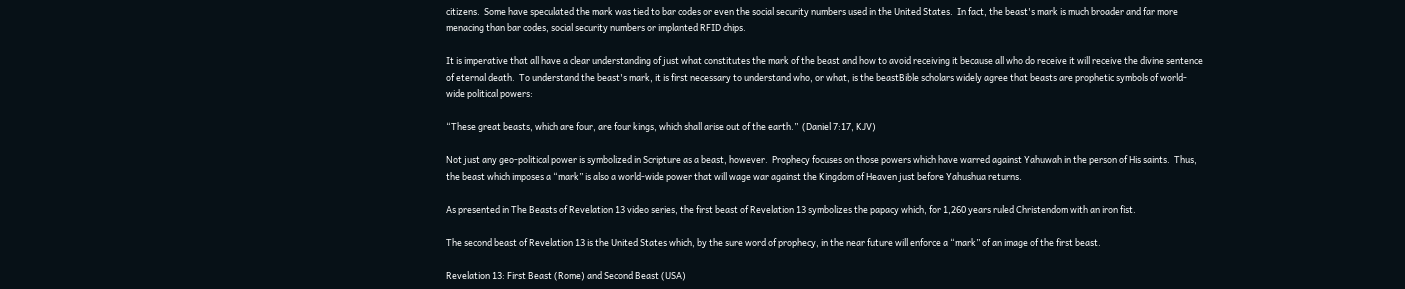citizens.  Some have speculated the mark was tied to bar codes or even the social security numbers used in the United States.  In fact, the beast's mark is much broader and far more menacing than bar codes, social security numbers or implanted RFID chips.

It is imperative that all have a clear understanding of just what constitutes the mark of the beast and how to avoid receiving it because all who do receive it will receive the divine sentence of eternal death.  To understand the beast's mark, it is first necessary to understand who, or what, is the beastBible scholars widely agree that beasts are prophetic symbols of world-wide political powers:

“These great beasts, which are four, are four kings, which shall arise out of the earth.”  (Daniel 7:17, KJV)

Not just any geo-political power is symbolized in Scripture as a beast, however.  Prophecy focuses on those powers which have warred against Yahuwah in the person of His saints.  Thus, the beast which imposes a “mark” is also a world-wide power that will wage war against the Kingdom of Heaven just before Yahushua returns.

As presented in The Beasts of Revelation 13 video series, the first beast of Revelation 13 symbolizes the papacy which, for 1,260 years ruled Christendom with an iron fist.

The second beast of Revelation 13 is the United States which, by the sure word of prophecy, in the near future will enforce a “mark” of an image of the first beast.

Revelation 13: First Beast (Rome) and Second Beast (USA)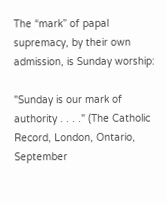The “mark” of papal supremacy, by their own admission, is Sunday worship:

"Sunday is our mark of authority . . . ." (The Catholic Record, London, Ontario, September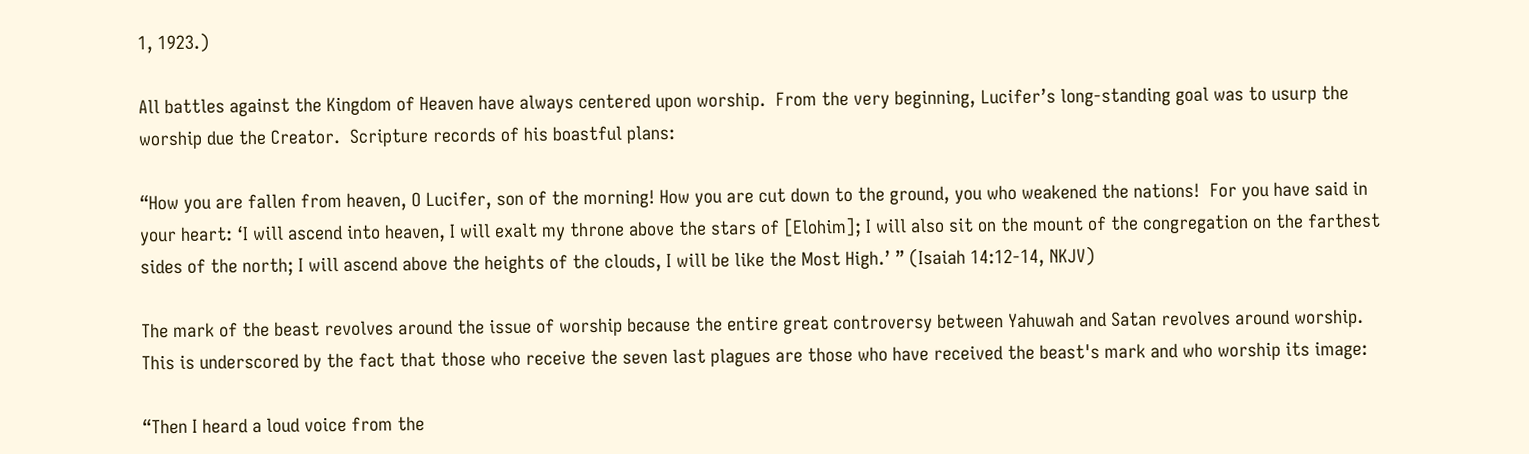1, 1923.)

All battles against the Kingdom of Heaven have always centered upon worship.  From the very beginning, Lucifer’s long-standing goal was to usurp the worship due the Creator.  Scripture records of his boastful plans:

“How you are fallen from heaven, O Lucifer, son of the morning! How you are cut down to the ground, you who weakened the nations!  For you have said in your heart: ‘I will ascend into heaven, I will exalt my throne above the stars of [Elohim]; I will also sit on the mount of the congregation on the farthest sides of the north; I will ascend above the heights of the clouds, I will be like the Most High.’ ” (Isaiah 14:12-14, NKJV)

The mark of the beast revolves around the issue of worship because the entire great controversy between Yahuwah and Satan revolves around worship.  This is underscored by the fact that those who receive the seven last plagues are those who have received the beast's mark and who worship its image:

“Then I heard a loud voice from the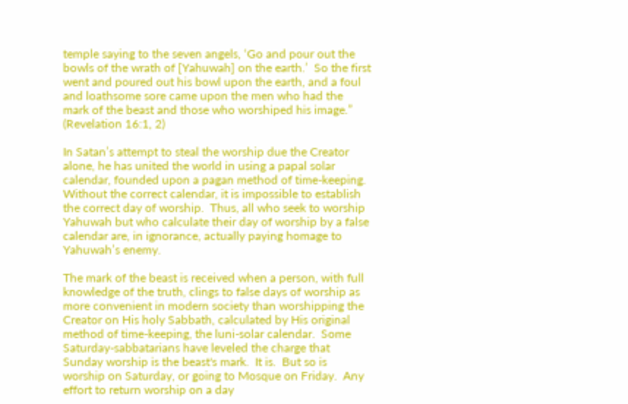temple saying to the seven angels, ‘Go and pour out the bowls of the wrath of [Yahuwah] on the earth.’  So the first went and poured out his bowl upon the earth, and a foul and loathsome sore came upon the men who had the mark of the beast and those who worshiped his image.”  (Revelation 16:1, 2)

In Satan’s attempt to steal the worship due the Creator alone, he has united the world in using a papal solar calendar, founded upon a pagan method of time-keeping.  Without the correct calendar, it is impossible to establish the correct day of worship.  Thus, all who seek to worship Yahuwah but who calculate their day of worship by a false calendar are, in ignorance, actually paying homage to Yahuwah’s enemy.

The mark of the beast is received when a person, with full knowledge of the truth, clings to false days of worship as more convenient in modern society than worshipping the Creator on His holy Sabbath, calculated by His original method of time-keeping, the luni-solar calendar.  Some Saturday-sabbatarians have leveled the charge that Sunday worship is the beast's mark.  It is.  But so is worship on Saturday, or going to Mosque on Friday.  Any effort to return worship on a day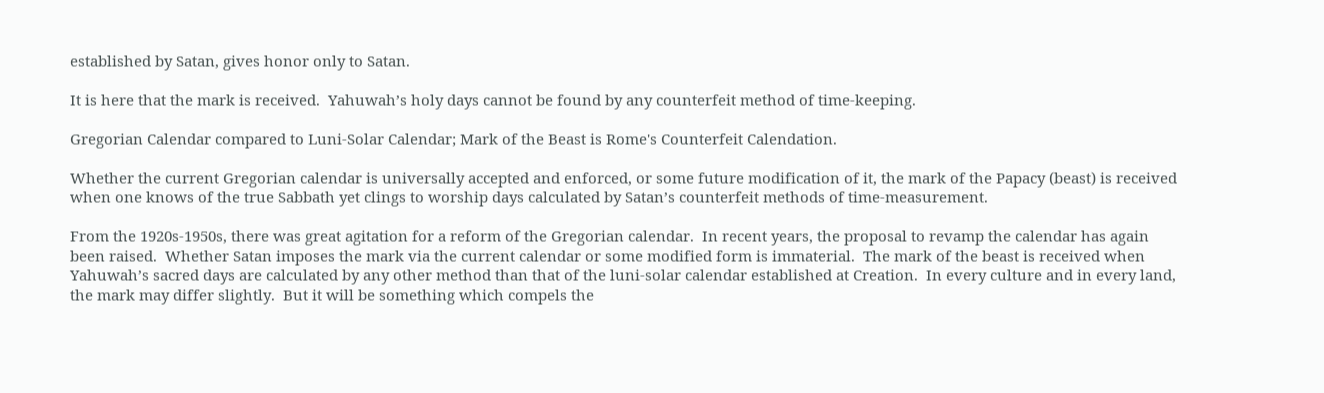established by Satan, gives honor only to Satan.

It is here that the mark is received.  Yahuwah’s holy days cannot be found by any counterfeit method of time-keeping.

Gregorian Calendar compared to Luni-Solar Calendar; Mark of the Beast is Rome's Counterfeit Calendation.

Whether the current Gregorian calendar is universally accepted and enforced, or some future modification of it, the mark of the Papacy (beast) is received when one knows of the true Sabbath yet clings to worship days calculated by Satan’s counterfeit methods of time-measurement.

From the 1920s-1950s, there was great agitation for a reform of the Gregorian calendar.  In recent years, the proposal to revamp the calendar has again been raised.  Whether Satan imposes the mark via the current calendar or some modified form is immaterial.  The mark of the beast is received when Yahuwah’s sacred days are calculated by any other method than that of the luni-solar calendar established at Creation.  In every culture and in every land, the mark may differ slightly.  But it will be something which compels the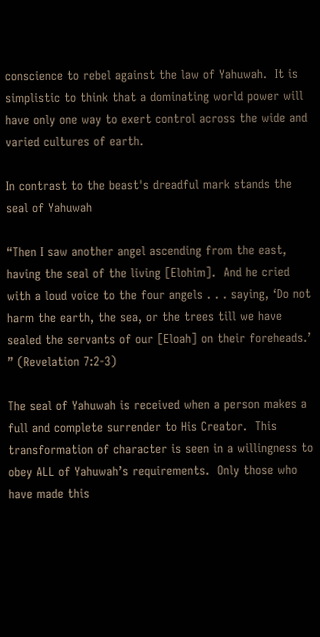conscience to rebel against the law of Yahuwah.  It is simplistic to think that a dominating world power will have only one way to exert control across the wide and varied cultures of earth.

In contrast to the beast's dreadful mark stands the seal of Yahuwah

“Then I saw another angel ascending from the east, having the seal of the living [Elohim].  And he cried with a loud voice to the four angels . . . saying, ‘Do not harm the earth, the sea, or the trees till we have sealed the servants of our [Eloah] on their foreheads.’ ” (Revelation 7:2-3)

The seal of Yahuwah is received when a person makes a full and complete surrender to His Creator.  This transformation of character is seen in a willingness to obey ALL of Yahuwah’s requirements.  Only those who have made this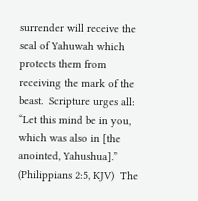surrender will receive the seal of Yahuwah which protects them from receiving the mark of the beast.  Scripture urges all: “Let this mind be in you, which was also in [the anointed, Yahushua].”  (Philippians 2:5, KJV)  The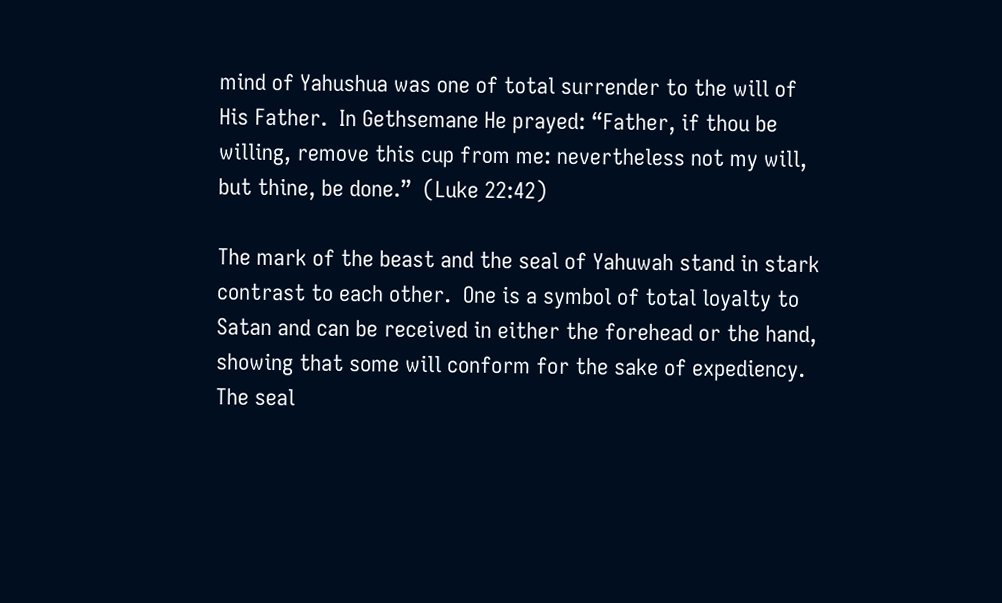mind of Yahushua was one of total surrender to the will of His Father.  In Gethsemane He prayed: “Father, if thou be willing, remove this cup from me: nevertheless not my will, but thine, be done.”  (Luke 22:42)

The mark of the beast and the seal of Yahuwah stand in stark contrast to each other.  One is a symbol of total loyalty to Satan and can be received in either the forehead or the hand, showing that some will conform for the sake of expediency.  The seal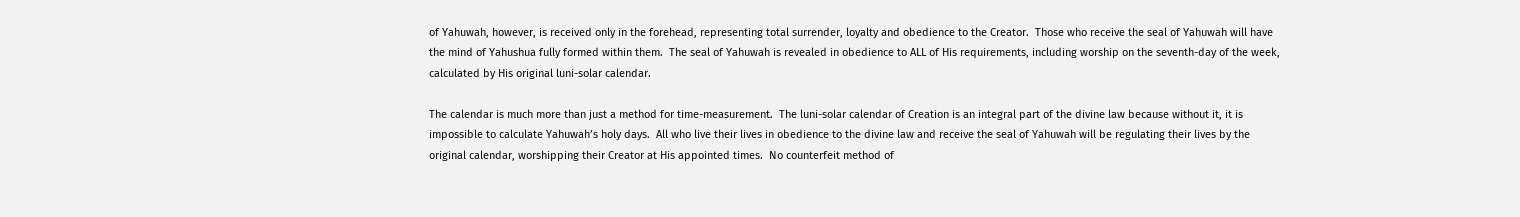of Yahuwah, however, is received only in the forehead, representing total surrender, loyalty and obedience to the Creator.  Those who receive the seal of Yahuwah will have the mind of Yahushua fully formed within them.  The seal of Yahuwah is revealed in obedience to ALL of His requirements, including worship on the seventh-day of the week, calculated by His original luni-solar calendar.

The calendar is much more than just a method for time-measurement.  The luni-solar calendar of Creation is an integral part of the divine law because without it, it is impossible to calculate Yahuwah’s holy days.  All who live their lives in obedience to the divine law and receive the seal of Yahuwah will be regulating their lives by the original calendar, worshipping their Creator at His appointed times.  No counterfeit method of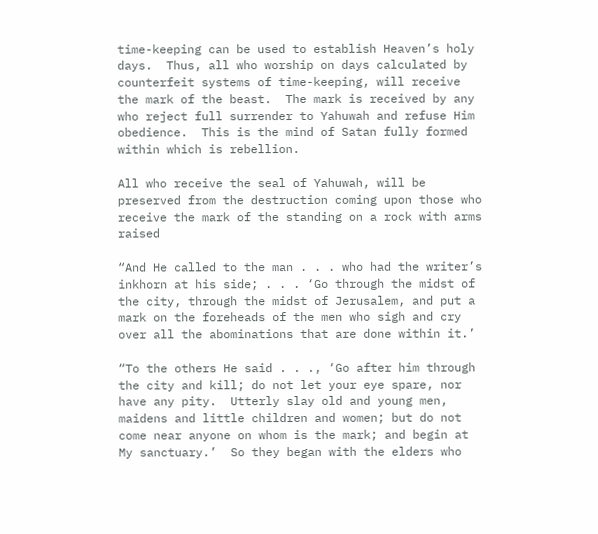time-keeping can be used to establish Heaven’s holy days.  Thus, all who worship on days calculated by counterfeit systems of time-keeping, will receive the mark of the beast.  The mark is received by any who reject full surrender to Yahuwah and refuse Him obedience.  This is the mind of Satan fully formed within which is rebellion.

All who receive the seal of Yahuwah, will be preserved from the destruction coming upon those who receive the mark of the standing on a rock with arms raised

“And He called to the man . . . who had the writer’s inkhorn at his side; . . . ‘Go through the midst of the city, through the midst of Jerusalem, and put a mark on the foreheads of the men who sigh and cry over all the abominations that are done within it.’

“To the others He said . . ., ‘Go after him through the city and kill; do not let your eye spare, nor have any pity.  Utterly slay old and young men, maidens and little children and women; but do not come near anyone on whom is the mark; and begin at My sanctuary.’  So they began with the elders who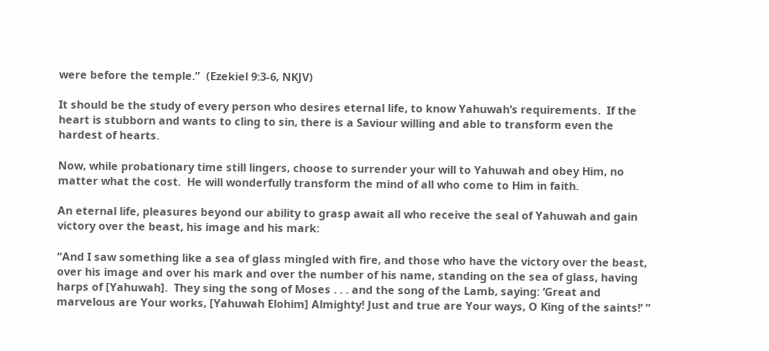were before the temple.”  (Ezekiel 9:3-6, NKJV)

It should be the study of every person who desires eternal life, to know Yahuwah’s requirements.  If the heart is stubborn and wants to cling to sin, there is a Saviour willing and able to transform even the hardest of hearts.

Now, while probationary time still lingers, choose to surrender your will to Yahuwah and obey Him, no matter what the cost.  He will wonderfully transform the mind of all who come to Him in faith.

An eternal life, pleasures beyond our ability to grasp await all who receive the seal of Yahuwah and gain victory over the beast, his image and his mark:

“And I saw something like a sea of glass mingled with fire, and those who have the victory over the beast, over his image and over his mark and over the number of his name, standing on the sea of glass, having harps of [Yahuwah].  They sing the song of Moses . . . and the song of the Lamb, saying: ‘Great and marvelous are Your works, [Yahuwah Elohim] Almighty! Just and true are Your ways, O King of the saints!’ ”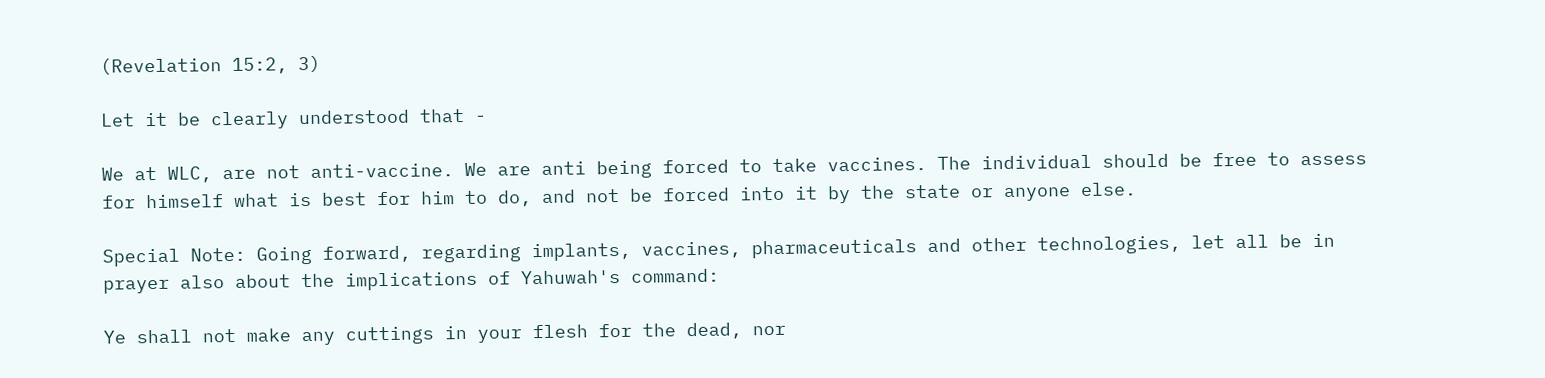(Revelation 15:2, 3)

Let it be clearly understood that -

We at WLC, are not anti-vaccine. We are anti being forced to take vaccines. The individual should be free to assess for himself what is best for him to do, and not be forced into it by the state or anyone else.

Special Note: Going forward, regarding implants, vaccines, pharmaceuticals and other technologies, let all be in prayer also about the implications of Yahuwah's command:

Ye shall not make any cuttings in your flesh for the dead, nor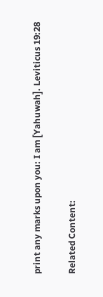print any marks upon you: I am [Yahuwah]. Leviticus 19:28

Related Content: